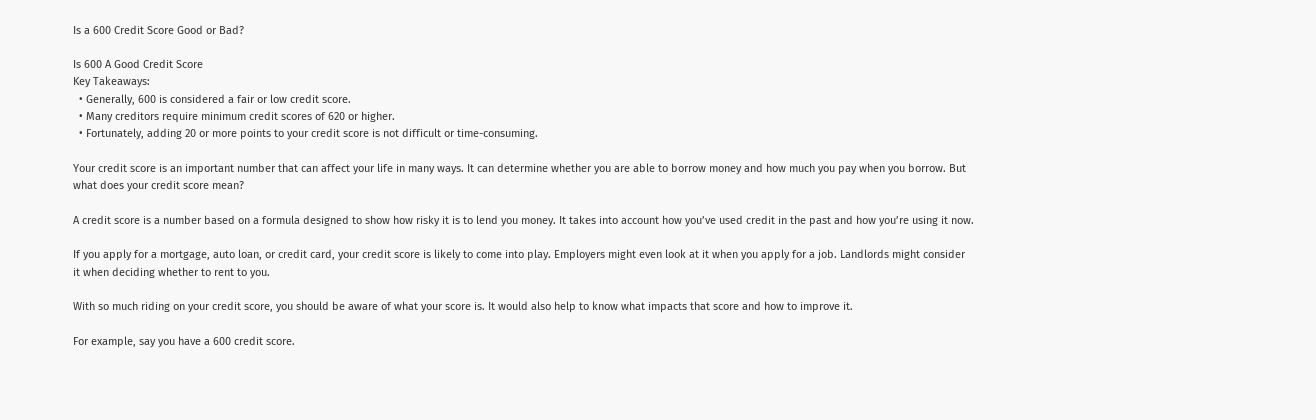Is a 600 Credit Score Good or Bad?

Is 600 A Good Credit Score
Key Takeaways:
  • Generally, 600 is considered a fair or low credit score.
  • Many creditors require minimum credit scores of 620 or higher.
  • Fortunately, adding 20 or more points to your credit score is not difficult or time-consuming.

Your credit score is an important number that can affect your life in many ways. It can determine whether you are able to borrow money and how much you pay when you borrow. But what does your credit score mean?

A credit score is a number based on a formula designed to show how risky it is to lend you money. It takes into account how you’ve used credit in the past and how you’re using it now.

If you apply for a mortgage, auto loan, or credit card, your credit score is likely to come into play. Employers might even look at it when you apply for a job. Landlords might consider it when deciding whether to rent to you.

With so much riding on your credit score, you should be aware of what your score is. It would also help to know what impacts that score and how to improve it.

For example, say you have a 600 credit score.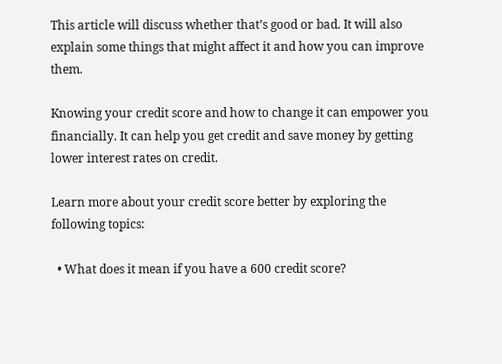This article will discuss whether that’s good or bad. It will also explain some things that might affect it and how you can improve them.

Knowing your credit score and how to change it can empower you financially. It can help you get credit and save money by getting lower interest rates on credit.

Learn more about your credit score better by exploring the following topics:

  • What does it mean if you have a 600 credit score?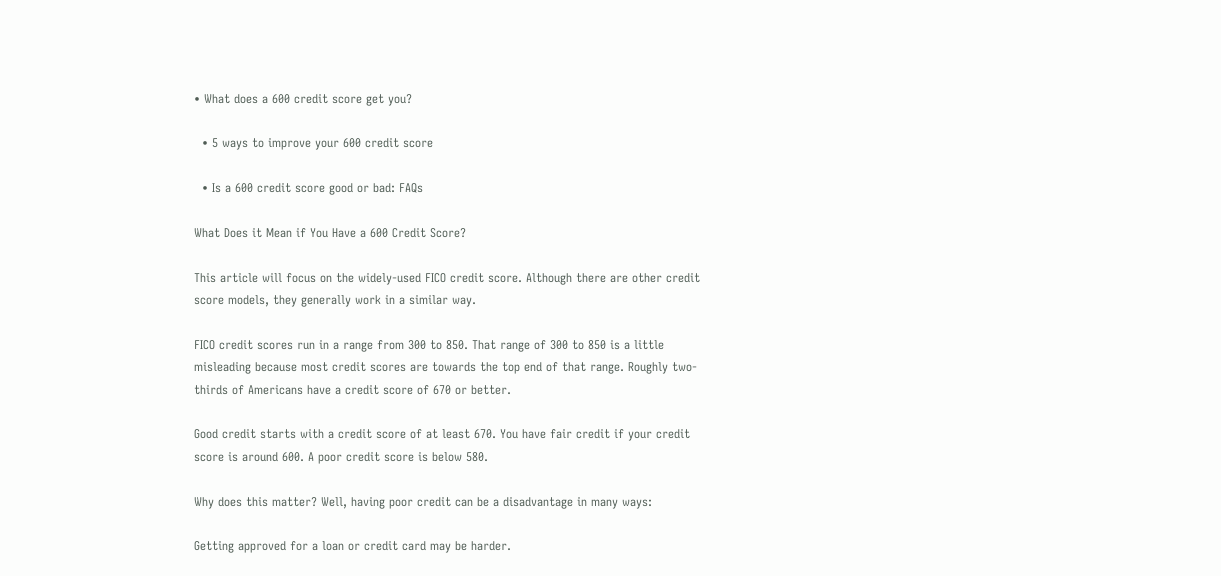• What does a 600 credit score get you?

  • 5 ways to improve your 600 credit score

  • Is a 600 credit score good or bad: FAQs

What Does it Mean if You Have a 600 Credit Score?

This article will focus on the widely-used FICO credit score. Although there are other credit score models, they generally work in a similar way.

FICO credit scores run in a range from 300 to 850. That range of 300 to 850 is a little misleading because most credit scores are towards the top end of that range. Roughly two-thirds of Americans have a credit score of 670 or better.

Good credit starts with a credit score of at least 670. You have fair credit if your credit score is around 600. A poor credit score is below 580.

Why does this matter? Well, having poor credit can be a disadvantage in many ways:

Getting approved for a loan or credit card may be harder.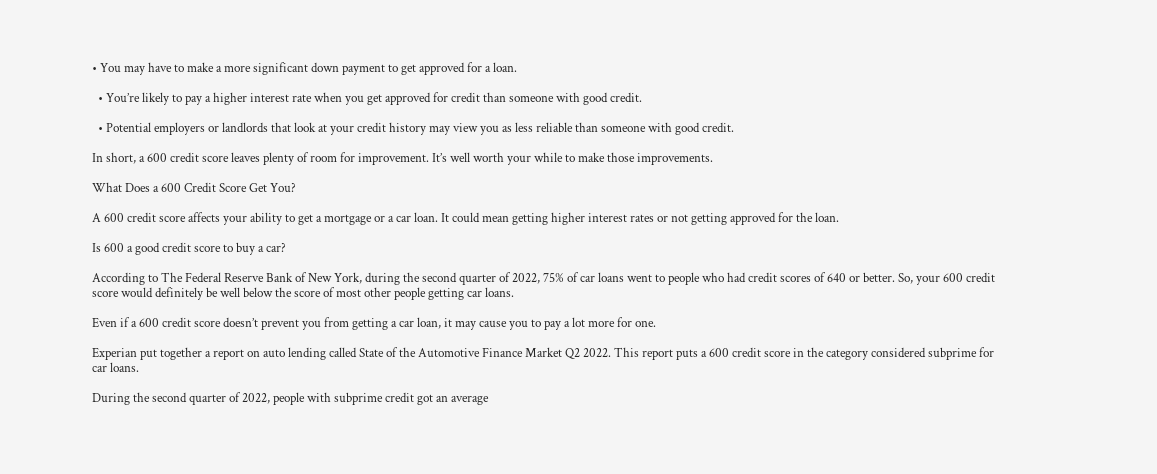• You may have to make a more significant down payment to get approved for a loan.

  • You’re likely to pay a higher interest rate when you get approved for credit than someone with good credit.

  • Potential employers or landlords that look at your credit history may view you as less reliable than someone with good credit.

In short, a 600 credit score leaves plenty of room for improvement. It’s well worth your while to make those improvements.

What Does a 600 Credit Score Get You?

A 600 credit score affects your ability to get a mortgage or a car loan. It could mean getting higher interest rates or not getting approved for the loan.

Is 600 a good credit score to buy a car?

According to The Federal Reserve Bank of New York, during the second quarter of 2022, 75% of car loans went to people who had credit scores of 640 or better. So, your 600 credit score would definitely be well below the score of most other people getting car loans.

Even if a 600 credit score doesn’t prevent you from getting a car loan, it may cause you to pay a lot more for one.

Experian put together a report on auto lending called State of the Automotive Finance Market Q2 2022. This report puts a 600 credit score in the category considered subprime for car loans.

During the second quarter of 2022, people with subprime credit got an average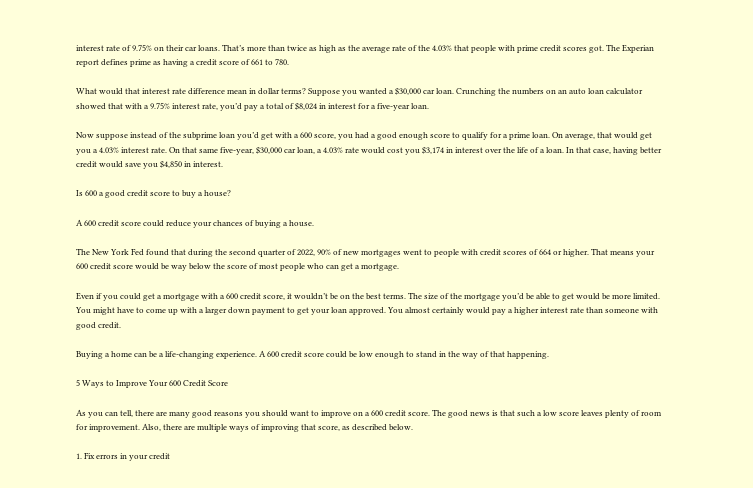interest rate of 9.75% on their car loans. That’s more than twice as high as the average rate of the 4.03% that people with prime credit scores got. The Experian report defines prime as having a credit score of 661 to 780.

What would that interest rate difference mean in dollar terms? Suppose you wanted a $30,000 car loan. Crunching the numbers on an auto loan calculator showed that with a 9.75% interest rate, you’d pay a total of $8,024 in interest for a five-year loan.

Now suppose instead of the subprime loan you’d get with a 600 score, you had a good enough score to qualify for a prime loan. On average, that would get you a 4.03% interest rate. On that same five-year, $30,000 car loan, a 4.03% rate would cost you $3,174 in interest over the life of a loan. In that case, having better credit would save you $4,850 in interest.

Is 600 a good credit score to buy a house?

A 600 credit score could reduce your chances of buying a house.

The New York Fed found that during the second quarter of 2022, 90% of new mortgages went to people with credit scores of 664 or higher. That means your 600 credit score would be way below the score of most people who can get a mortgage.

Even if you could get a mortgage with a 600 credit score, it wouldn’t be on the best terms. The size of the mortgage you’d be able to get would be more limited. You might have to come up with a larger down payment to get your loan approved. You almost certainly would pay a higher interest rate than someone with good credit.

Buying a home can be a life-changing experience. A 600 credit score could be low enough to stand in the way of that happening.

5 Ways to Improve Your 600 Credit Score

As you can tell, there are many good reasons you should want to improve on a 600 credit score. The good news is that such a low score leaves plenty of room for improvement. Also, there are multiple ways of improving that score, as described below.

1. Fix errors in your credit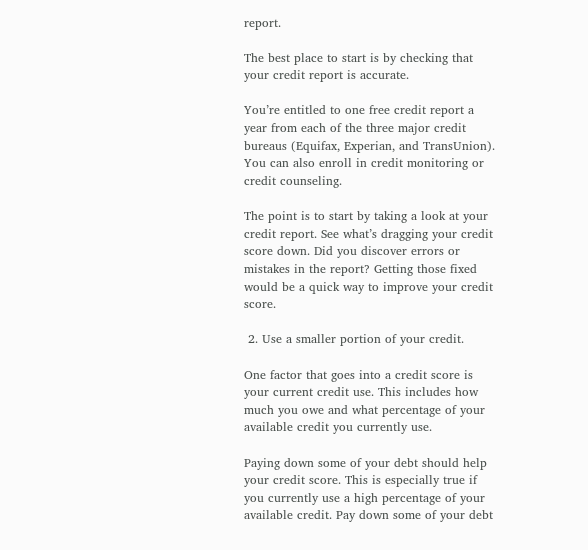report.

The best place to start is by checking that your credit report is accurate.

You’re entitled to one free credit report a year from each of the three major credit bureaus (Equifax, Experian, and TransUnion). You can also enroll in credit monitoring or credit counseling.

The point is to start by taking a look at your credit report. See what’s dragging your credit score down. Did you discover errors or mistakes in the report? Getting those fixed would be a quick way to improve your credit score.

 2. Use a smaller portion of your credit.

One factor that goes into a credit score is your current credit use. This includes how much you owe and what percentage of your available credit you currently use.

Paying down some of your debt should help your credit score. This is especially true if you currently use a high percentage of your available credit. Pay down some of your debt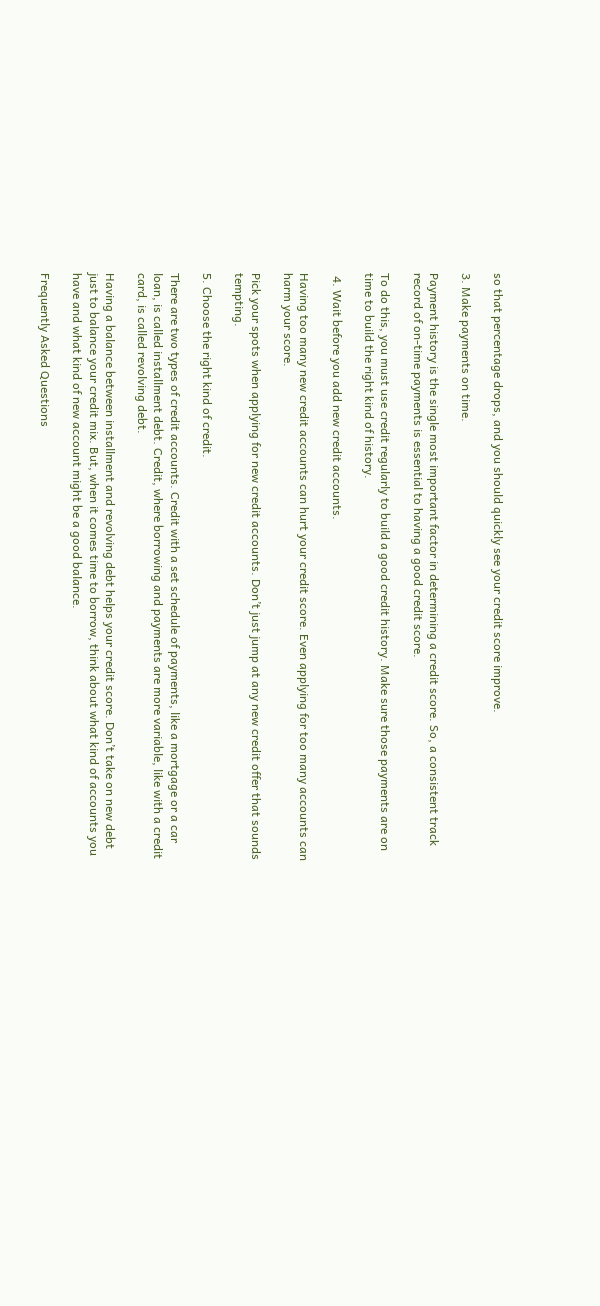so that percentage drops, and you should quickly see your credit score improve.

3. Make payments on time.

Payment history is the single most important factor in determining a credit score. So, a consistent track record of on-time payments is essential to having a good credit score.

To do this, you must use credit regularly to build a good credit history. Make sure those payments are on time to build the right kind of history.

 4. Wait before you add new credit accounts.

Having too many new credit accounts can hurt your credit score. Even applying for too many accounts can harm your score.

Pick your spots when applying for new credit accounts. Don’t just jump at any new credit offer that sounds tempting.

5. Choose the right kind of credit.

There are two types of credit accounts. Credit with a set schedule of payments, like a mortgage or a car loan, is called installment debt. Credit, where borrowing and payments are more variable, like with a credit card, is called revolving debt.

Having a balance between installment and revolving debt helps your credit score. Don’t take on new debt just to balance your credit mix. But, when it comes time to borrow, think about what kind of accounts you have and what kind of new account might be a good balance.

Frequently Asked Questions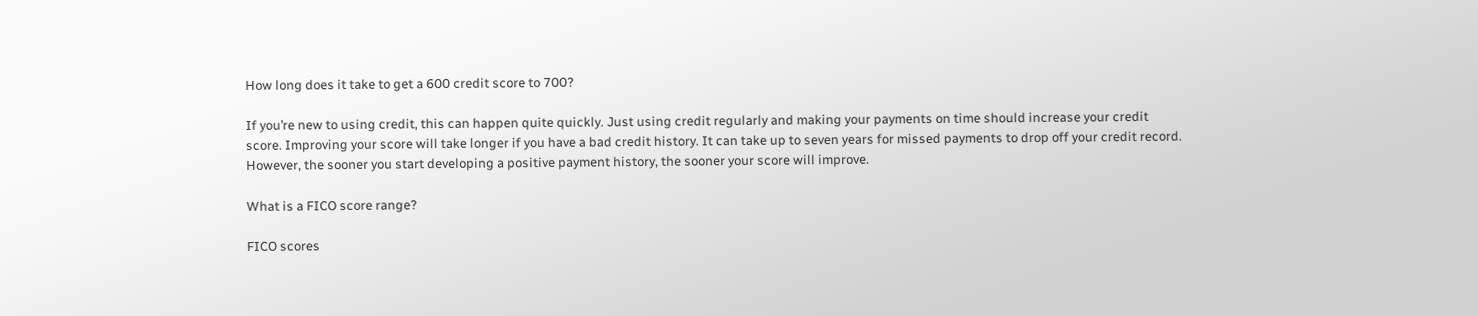How long does it take to get a 600 credit score to 700?

If you’re new to using credit, this can happen quite quickly. Just using credit regularly and making your payments on time should increase your credit score. Improving your score will take longer if you have a bad credit history. It can take up to seven years for missed payments to drop off your credit record. However, the sooner you start developing a positive payment history, the sooner your score will improve.

What is a FICO score range?

FICO scores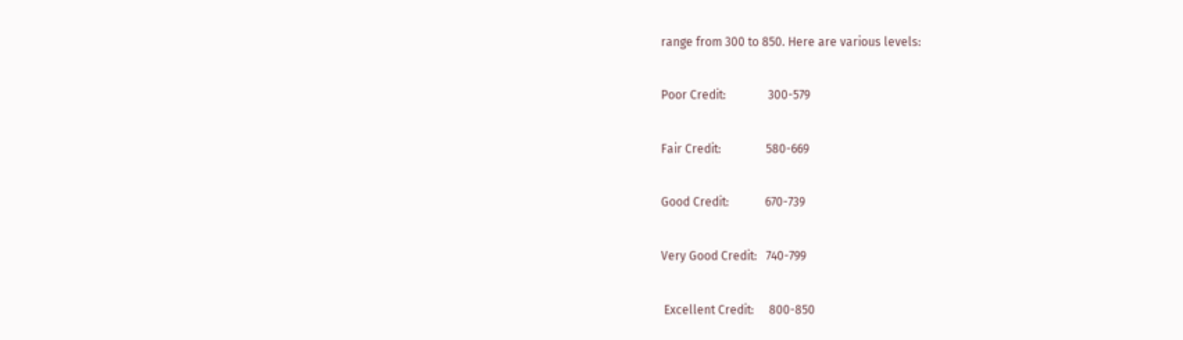range from 300 to 850. Here are various levels:

Poor Credit:              300-579

Fair Credit:               580-669

Good Credit:            670-739

Very Good Credit:   740-799

 Excellent Credit:     800-850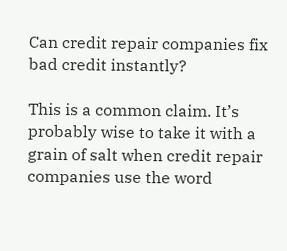Can credit repair companies fix bad credit instantly?

This is a common claim. It’s probably wise to take it with a grain of salt when credit repair companies use the word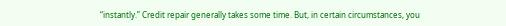“instantly.” Credit repair generally takes some time. But, in certain circumstances, you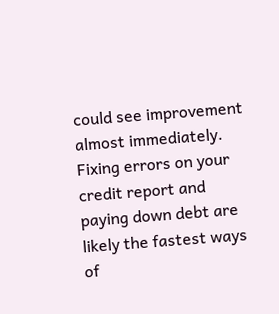could see improvement almost immediately. Fixing errors on your credit report and paying down debt are likely the fastest ways of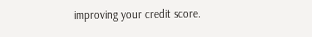improving your credit score.